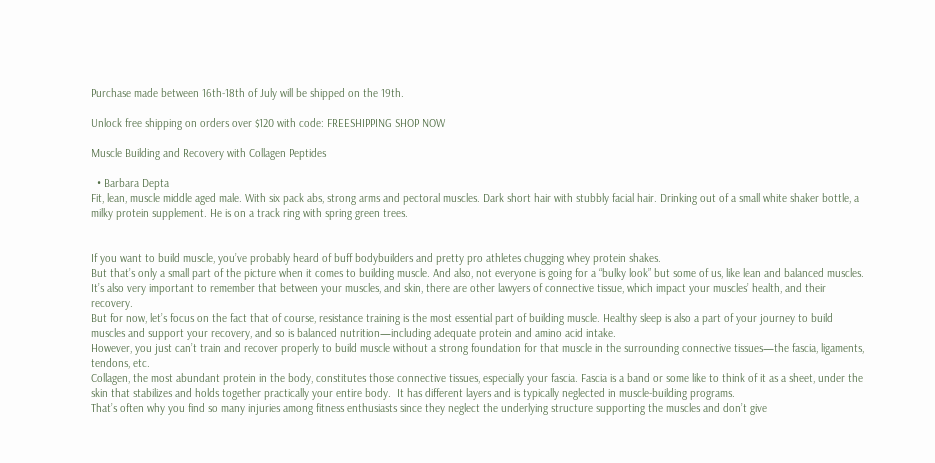Purchase made between 16th-18th of July will be shipped on the 19th.

Unlock free shipping on orders over $120 with code: FREESHIPPING SHOP NOW

Muscle Building and Recovery with Collagen Peptides

  • Barbara Depta
Fit, lean, muscle middle aged male. With six pack abs, strong arms and pectoral muscles. Dark short hair with stubbly facial hair. Drinking out of a small white shaker bottle, a milky protein supplement. He is on a track ring with spring green trees.


If you want to build muscle, you’ve probably heard of buff bodybuilders and pretty pro athletes chugging whey protein shakes.
But that’s only a small part of the picture when it comes to building muscle. And also, not everyone is going for a “bulky look” but some of us, like lean and balanced muscles.
It’s also very important to remember that between your muscles, and skin, there are other lawyers of connective tissue, which impact your muscles’ health, and their recovery.
But for now, let’s focus on the fact that of course, resistance training is the most essential part of building muscle. Healthy sleep is also a part of your journey to build muscles and support your recovery, and so is balanced nutrition—including adequate protein and amino acid intake.
However, you just can’t train and recover properly to build muscle without a strong foundation for that muscle in the surrounding connective tissues—the fascia, ligaments, tendons, etc.
Collagen, the most abundant protein in the body, constitutes those connective tissues, especially your fascia. Fascia is a band or some like to think of it as a sheet, under the skin that stabilizes and holds together practically your entire body.  It has different layers and is typically neglected in muscle-building programs.
That’s often why you find so many injuries among fitness enthusiasts since they neglect the underlying structure supporting the muscles and don’t give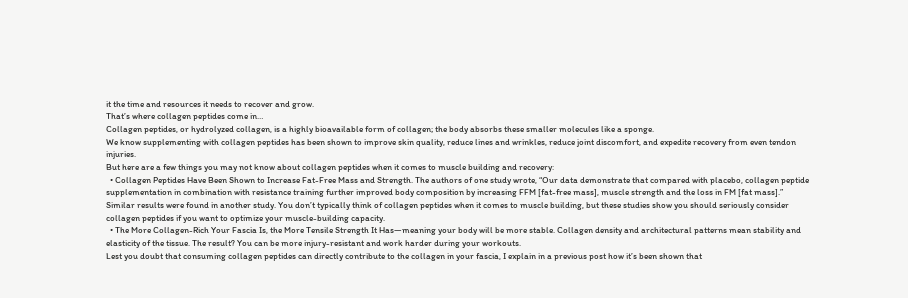it the time and resources it needs to recover and grow.
That’s where collagen peptides come in…
Collagen peptides, or hydrolyzed collagen, is a highly bioavailable form of collagen; the body absorbs these smaller molecules like a sponge.
We know supplementing with collagen peptides has been shown to improve skin quality, reduce lines and wrinkles, reduce joint discomfort, and expedite recovery from even tendon injuries.
But here are a few things you may not know about collagen peptides when it comes to muscle building and recovery:
  • Collagen Peptides Have Been Shown to Increase Fat-Free Mass and Strength. The authors of one study wrote, “Our data demonstrate that compared with placebo, collagen peptide supplementation in combination with resistance training further improved body composition by increasing FFM [fat-free mass], muscle strength and the loss in FM [fat mass].”
Similar results were found in another study. You don’t typically think of collagen peptides when it comes to muscle building, but these studies show you should seriously consider collagen peptides if you want to optimize your muscle-building capacity.
  • The More Collagen-Rich Your Fascia Is, the More Tensile Strength It Has—meaning your body will be more stable. Collagen density and architectural patterns mean stability and elasticity of the tissue. The result? You can be more injury-resistant and work harder during your workouts.
Lest you doubt that consuming collagen peptides can directly contribute to the collagen in your fascia, I explain in a previous post how it’s been shown that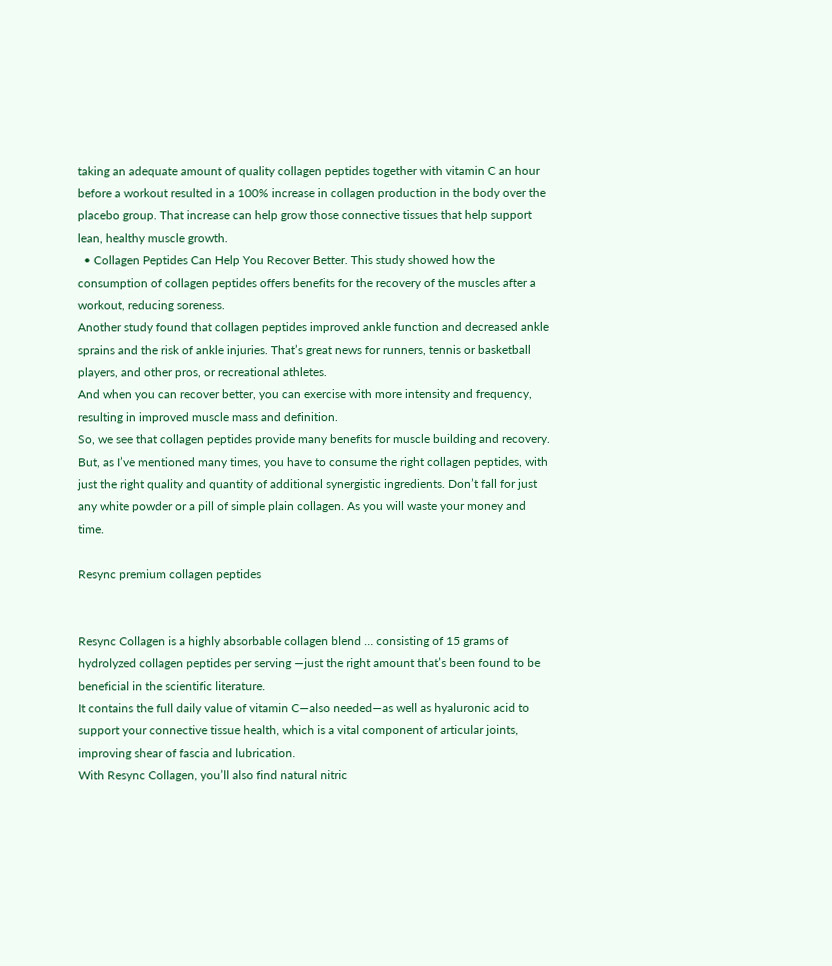taking an adequate amount of quality collagen peptides together with vitamin C an hour before a workout resulted in a 100% increase in collagen production in the body over the placebo group. That increase can help grow those connective tissues that help support lean, healthy muscle growth.
  • Collagen Peptides Can Help You Recover Better. This study showed how the consumption of collagen peptides offers benefits for the recovery of the muscles after a workout, reducing soreness.
Another study found that collagen peptides improved ankle function and decreased ankle sprains and the risk of ankle injuries. That’s great news for runners, tennis or basketball players, and other pros, or recreational athletes.
And when you can recover better, you can exercise with more intensity and frequency, resulting in improved muscle mass and definition.
So, we see that collagen peptides provide many benefits for muscle building and recovery. But, as I’ve mentioned many times, you have to consume the right collagen peptides, with just the right quality and quantity of additional synergistic ingredients. Don’t fall for just any white powder or a pill of simple plain collagen. As you will waste your money and time.

Resync premium collagen peptides


Resync Collagen is a highly absorbable collagen blend … consisting of 15 grams of hydrolyzed collagen peptides per serving —just the right amount that’s been found to be beneficial in the scientific literature.
It contains the full daily value of vitamin C—also needed—as well as hyaluronic acid to support your connective tissue health, which is a vital component of articular joints, improving shear of fascia and lubrication.
With Resync Collagen, you’ll also find natural nitric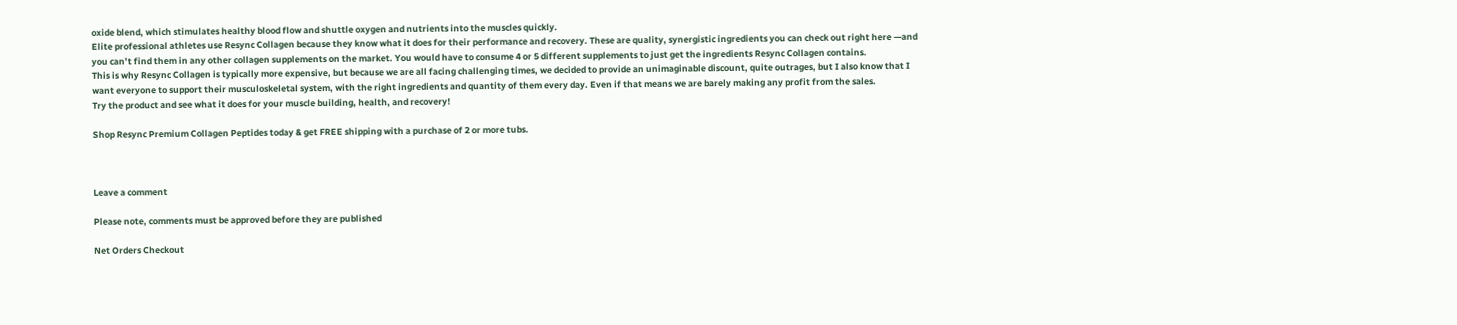oxide blend, which stimulates healthy blood flow and shuttle oxygen and nutrients into the muscles quickly.
Elite professional athletes use Resync Collagen because they know what it does for their performance and recovery. These are quality, synergistic ingredients you can check out right here —and you can’t find them in any other collagen supplements on the market. You would have to consume 4 or 5 different supplements to just get the ingredients Resync Collagen contains.
This is why Resync Collagen is typically more expensive, but because we are all facing challenging times, we decided to provide an unimaginable discount, quite outrages, but I also know that I want everyone to support their musculoskeletal system, with the right ingredients and quantity of them every day. Even if that means we are barely making any profit from the sales.
Try the product and see what it does for your muscle building, health, and recovery!

Shop Resync Premium Collagen Peptides today & get FREE shipping with a purchase of 2 or more tubs.



Leave a comment

Please note, comments must be approved before they are published

Net Orders Checkout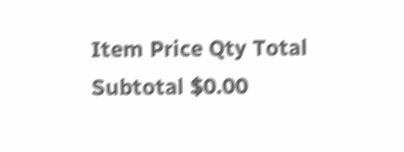Item Price Qty Total
Subtotal $0.00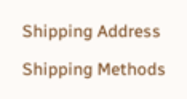Shipping Address

Shipping Methods